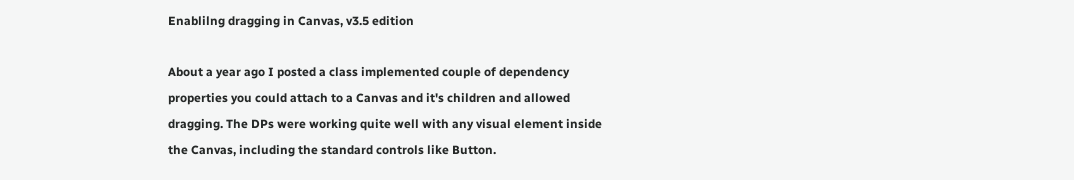Enablilng dragging in Canvas, v3.5 edition

About a year ago I posted a class implemented couple of dependency properties you could attach to a Canvas and it's children and allowed dragging. The DPs were working quite well with any visual element inside the Canvas, including the standard controls like Button.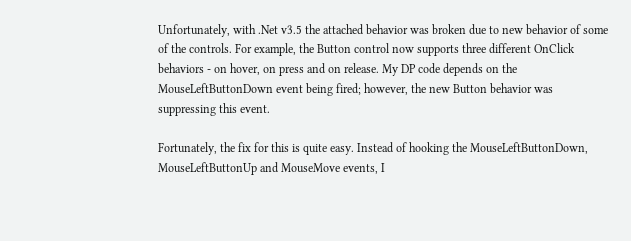Unfortunately, with .Net v3.5 the attached behavior was broken due to new behavior of some of the controls. For example, the Button control now supports three different OnClick behaviors - on hover, on press and on release. My DP code depends on the MouseLeftButtonDown event being fired; however, the new Button behavior was suppressing this event.

Fortunately, the fix for this is quite easy. Instead of hooking the MouseLeftButtonDown, MouseLeftButtonUp and MouseMove events, I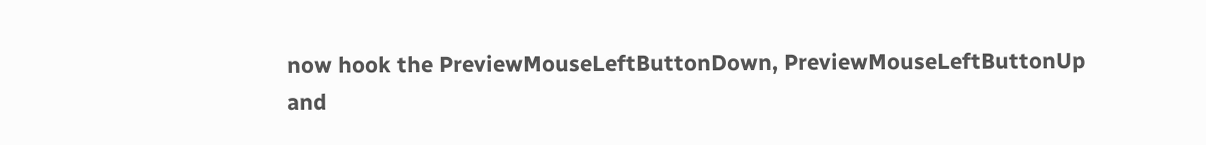now hook the PreviewMouseLeftButtonDown, PreviewMouseLeftButtonUp and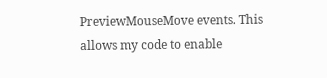PreviewMouseMove events. This allows my code to enable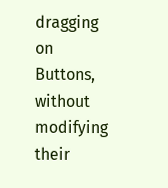dragging on Buttons, without modifying their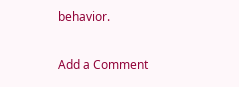behavior.

Add a Comment